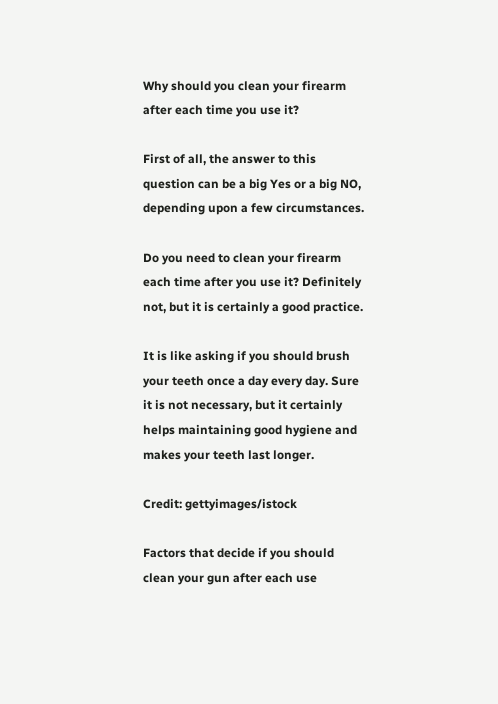Why should you clean your firearm after each time you use it?

First of all, the answer to this question can be a big Yes or a big NO, depending upon a few circumstances.

Do you need to clean your firearm each time after you use it? Definitely not, but it is certainly a good practice.

It is like asking if you should brush your teeth once a day every day. Sure it is not necessary, but it certainly helps maintaining good hygiene and makes your teeth last longer.

Credit: gettyimages/istock

Factors that decide if you should clean your gun after each use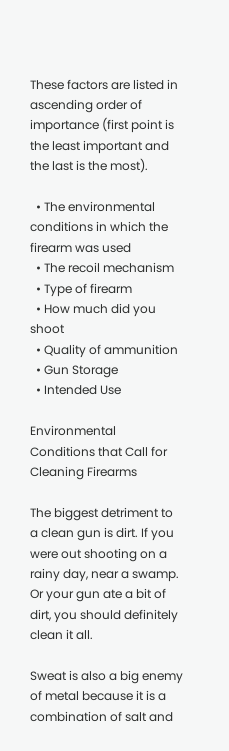These factors are listed in ascending order of importance (first point is the least important and the last is the most).

  • The environmental conditions in which the firearm was used
  • The recoil mechanism
  • Type of firearm
  • How much did you shoot
  • Quality of ammunition
  • Gun Storage
  • Intended Use

Environmental Conditions that Call for Cleaning Firearms

The biggest detriment to a clean gun is dirt. If you were out shooting on a rainy day, near a swamp. Or your gun ate a bit of dirt, you should definitely clean it all.

Sweat is also a big enemy of metal because it is a combination of salt and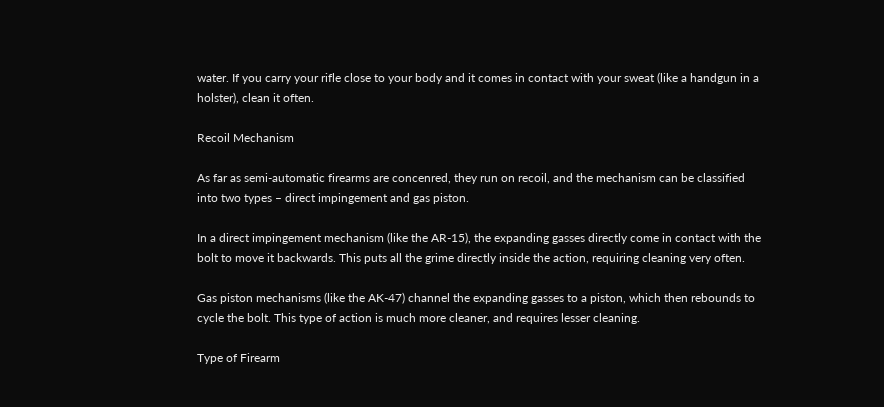water. If you carry your rifle close to your body and it comes in contact with your sweat (like a handgun in a holster), clean it often.

Recoil Mechanism

As far as semi-automatic firearms are concenred, they run on recoil, and the mechanism can be classified into two types – direct impingement and gas piston.

In a direct impingement mechanism (like the AR-15), the expanding gasses directly come in contact with the bolt to move it backwards. This puts all the grime directly inside the action, requiring cleaning very often.

Gas piston mechanisms (like the AK-47) channel the expanding gasses to a piston, which then rebounds to cycle the bolt. This type of action is much more cleaner, and requires lesser cleaning.

Type of Firearm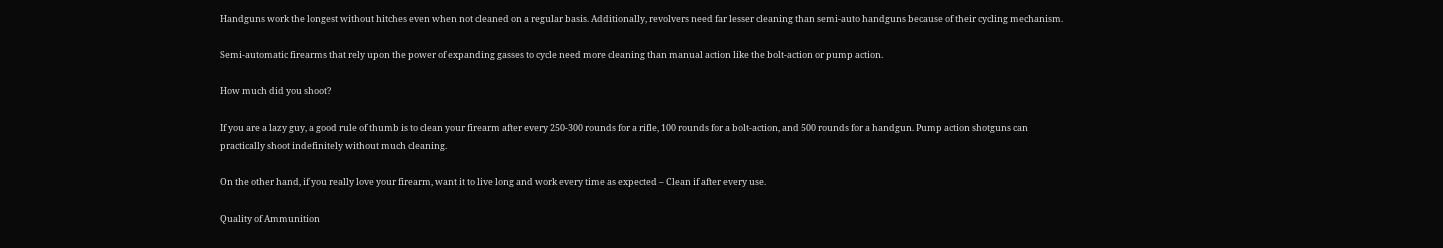Handguns work the longest without hitches even when not cleaned on a regular basis. Additionally, revolvers need far lesser cleaning than semi-auto handguns because of their cycling mechanism.

Semi-automatic firearms that rely upon the power of expanding gasses to cycle need more cleaning than manual action like the bolt-action or pump action.

How much did you shoot?

If you are a lazy guy, a good rule of thumb is to clean your firearm after every 250-300 rounds for a rifle, 100 rounds for a bolt-action, and 500 rounds for a handgun. Pump action shotguns can practically shoot indefinitely without much cleaning.

On the other hand, if you really love your firearm, want it to live long and work every time as expected – Clean if after every use.

Quality of Ammunition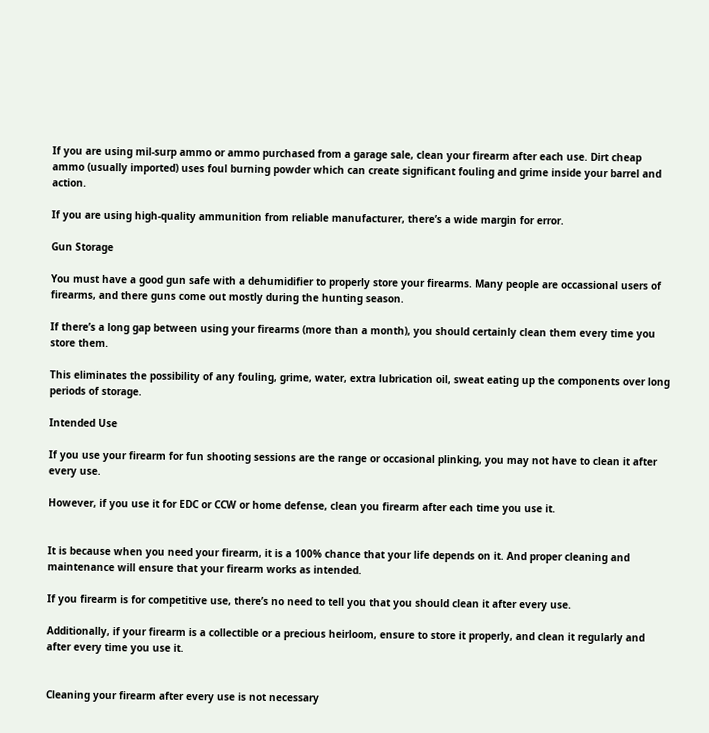If you are using mil-surp ammo or ammo purchased from a garage sale, clean your firearm after each use. Dirt cheap ammo (usually imported) uses foul burning powder which can create significant fouling and grime inside your barrel and action.

If you are using high-quality ammunition from reliable manufacturer, there’s a wide margin for error.

Gun Storage

You must have a good gun safe with a dehumidifier to properly store your firearms. Many people are occassional users of firearms, and there guns come out mostly during the hunting season.

If there’s a long gap between using your firearms (more than a month), you should certainly clean them every time you store them.

This eliminates the possibility of any fouling, grime, water, extra lubrication oil, sweat eating up the components over long periods of storage.

Intended Use

If you use your firearm for fun shooting sessions are the range or occasional plinking, you may not have to clean it after every use.

However, if you use it for EDC or CCW or home defense, clean you firearm after each time you use it.


It is because when you need your firearm, it is a 100% chance that your life depends on it. And proper cleaning and maintenance will ensure that your firearm works as intended.

If you firearm is for competitive use, there’s no need to tell you that you should clean it after every use.

Additionally, if your firearm is a collectible or a precious heirloom, ensure to store it properly, and clean it regularly and after every time you use it.


Cleaning your firearm after every use is not necessary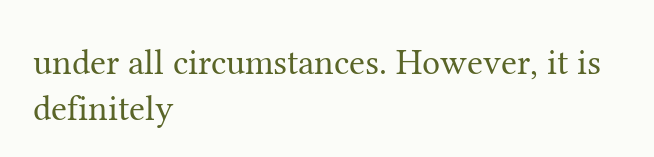under all circumstances. However, it is definitely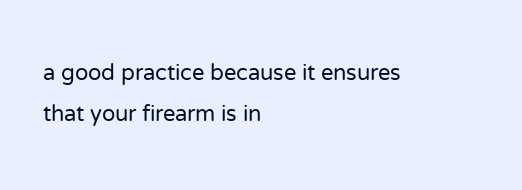a good practice because it ensures that your firearm is in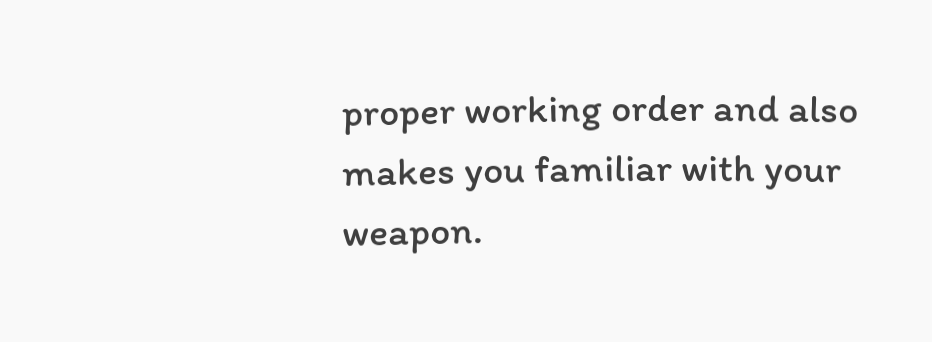proper working order and also makes you familiar with your weapon.